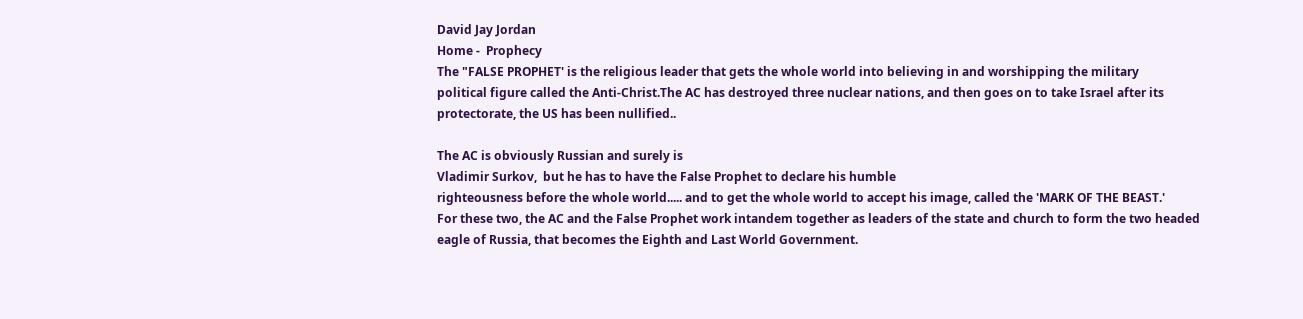David Jay Jordan
Home -  Prophecy
The "FALSE PROPHET' is the religious leader that gets the whole world into believing in and worshipping the military
political figure called the Anti-Christ.The AC has destroyed three nuclear nations, and then goes on to take Israel after its
protectorate, the US has been nullified..

The AC is obviously Russian and surely is
Vladimir Surkov,  but he has to have the False Prophet to declare his humble
righteousness before the whole world..... and to get the whole world to accept his image, called the 'MARK OF THE BEAST.'
For these two, the AC and the False Prophet work intandem together as leaders of the state and church to form the two headed
eagle of Russia, that becomes the Eighth and Last World Government.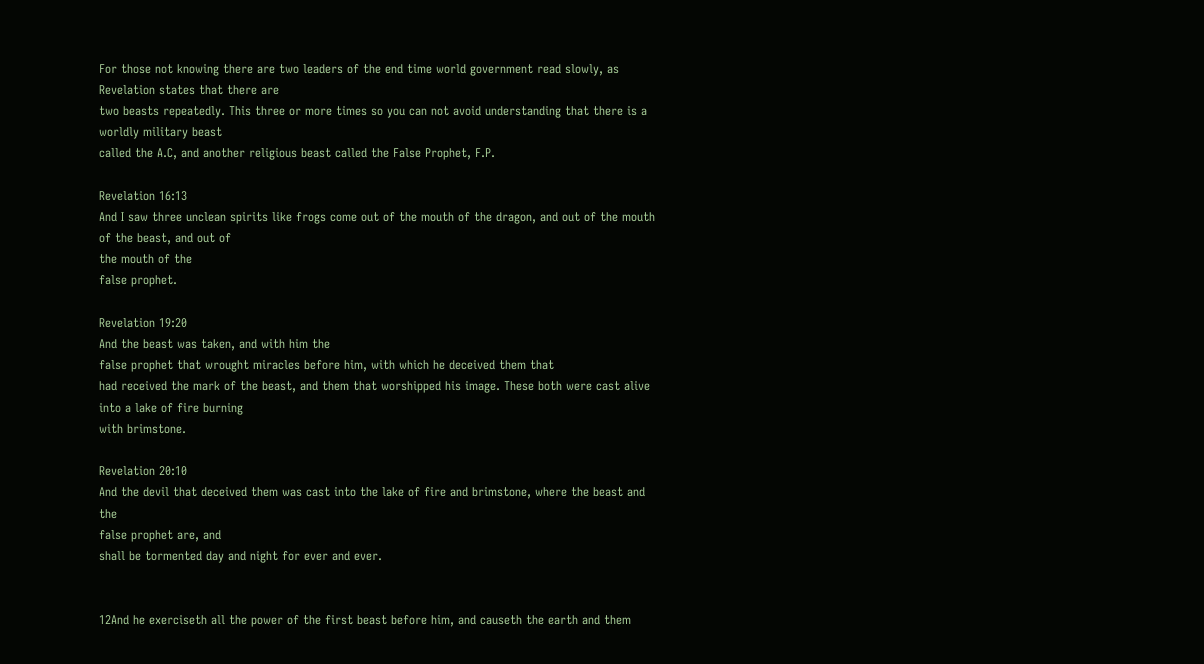For those not knowing there are two leaders of the end time world government read slowly, as Revelation states that there are
two beasts repeatedly. This three or more times so you can not avoid understanding that there is a worldly military beast
called the A.C, and another religious beast called the False Prophet, F.P.

Revelation 16:13
And I saw three unclean spirits like frogs come out of the mouth of the dragon, and out of the mouth of the beast, and out of
the mouth of the
false prophet.

Revelation 19:20
And the beast was taken, and with him the
false prophet that wrought miracles before him, with which he deceived them that
had received the mark of the beast, and them that worshipped his image. These both were cast alive into a lake of fire burning
with brimstone.

Revelation 20:10
And the devil that deceived them was cast into the lake of fire and brimstone, where the beast and the
false prophet are, and
shall be tormented day and night for ever and ever.


12And he exerciseth all the power of the first beast before him, and causeth the earth and them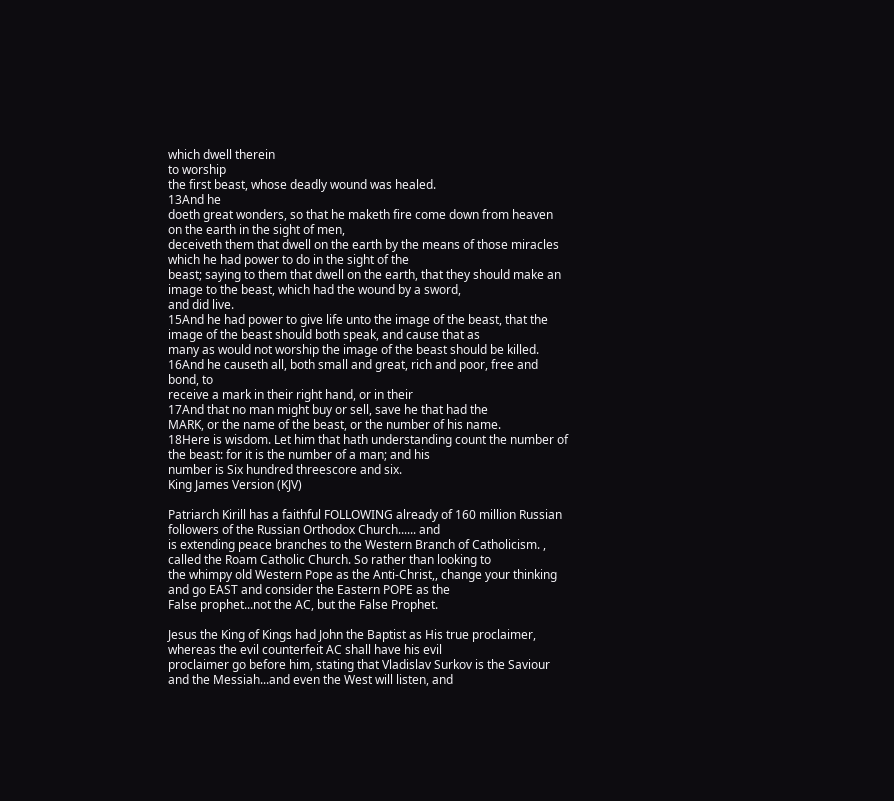which dwell therein
to worship
the first beast, whose deadly wound was healed.
13And he
doeth great wonders, so that he maketh fire come down from heaven on the earth in the sight of men,
deceiveth them that dwell on the earth by the means of those miracles which he had power to do in the sight of the
beast; saying to them that dwell on the earth, that they should make an image to the beast, which had the wound by a sword,
and did live.
15And he had power to give life unto the image of the beast, that the image of the beast should both speak, and cause that as
many as would not worship the image of the beast should be killed.
16And he causeth all, both small and great, rich and poor, free and bond, to
receive a mark in their right hand, or in their
17And that no man might buy or sell, save he that had the
MARK, or the name of the beast, or the number of his name.
18Here is wisdom. Let him that hath understanding count the number of the beast: for it is the number of a man; and his
number is Six hundred threescore and six.
King James Version (KJV)

Patriarch Kirill has a faithful FOLLOWING already of 160 million Russian followers of the Russian Orthodox Church...... and
is extending peace branches to the Western Branch of Catholicism. , called the Roam Catholic Church. So rather than looking to
the whimpy old Western Pope as the Anti-Christ,, change your thinking and go EAST and consider the Eastern POPE as the
False prophet...not the AC, but the False Prophet.

Jesus the King of Kings had John the Baptist as His true proclaimer, whereas the evil counterfeit AC shall have his evil
proclaimer go before him, stating that Vladislav Surkov is the Saviour and the Messiah...and even the West will listen, and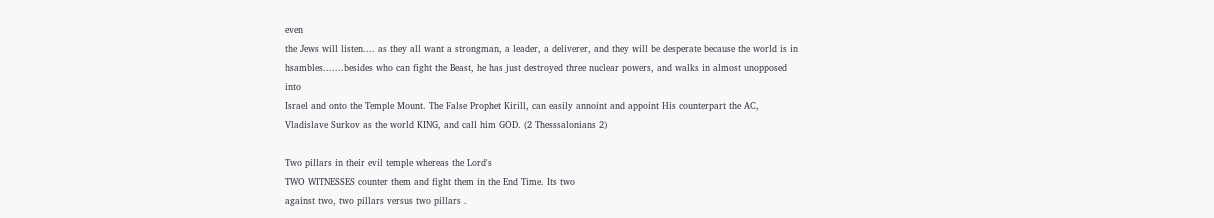even
the Jews will listen.... as they all want a strongman, a leader, a deliverer, and they will be desperate because the world is in
hsambles.......besides who can fight the Beast, he has just destroyed three nuclear powers, and walks in almost unopposed into
Israel and onto the Temple Mount. The False Prophet Kirill, can easily annoint and appoint His counterpart the AC,
Vladislave Surkov as the world KING, and call him GOD. (2 Thesssalonians 2)

Two pillars in their evil temple whereas the Lord's
TWO WITNESSES counter them and fight them in the End Time. Its two
against two, two pillars versus two pillars .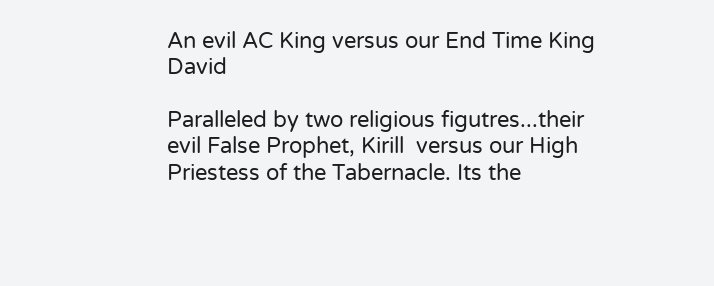An evil AC King versus our End Time King David

Paralleled by two religious figutres...their evil False Prophet, Kirill  versus our High Priestess of the Tabernacle. Its the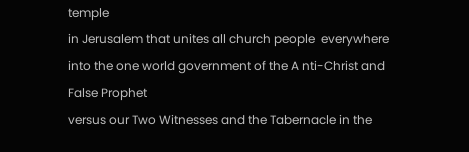temple
in Jerusalem that unites all church people  everywhere into the one world government of the A nti-Christ and False Prophet
versus our Two Witnesses and the Tabernacle in the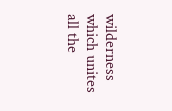wilderness which unites all the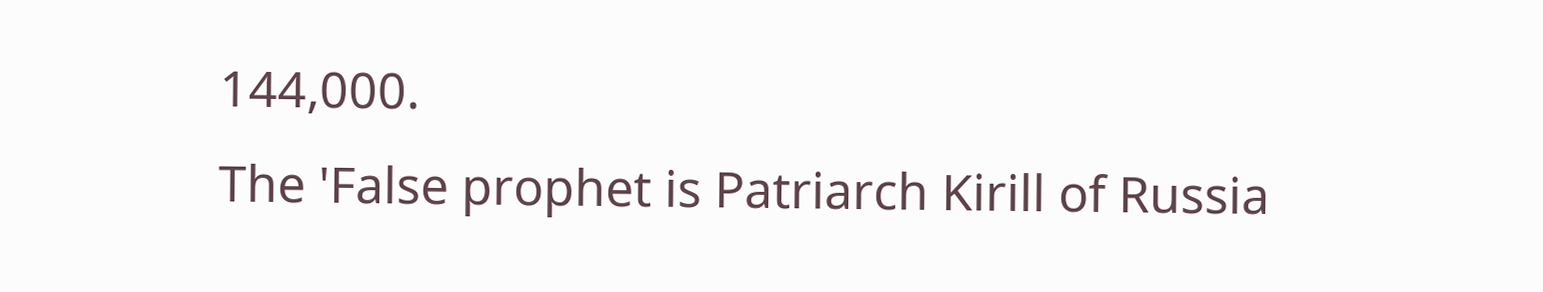144,000.
The 'False prophet is Patriarch Kirill of Russia